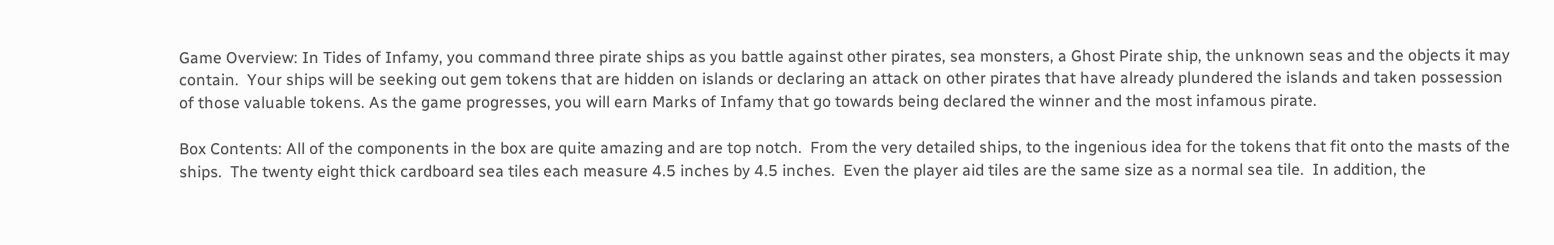Game Overview: In Tides of Infamy, you command three pirate ships as you battle against other pirates, sea monsters, a Ghost Pirate ship, the unknown seas and the objects it may contain.  Your ships will be seeking out gem tokens that are hidden on islands or declaring an attack on other pirates that have already plundered the islands and taken possession of those valuable tokens. As the game progresses, you will earn Marks of Infamy that go towards being declared the winner and the most infamous pirate.

Box Contents: All of the components in the box are quite amazing and are top notch.  From the very detailed ships, to the ingenious idea for the tokens that fit onto the masts of the ships.  The twenty eight thick cardboard sea tiles each measure 4.5 inches by 4.5 inches.  Even the player aid tiles are the same size as a normal sea tile.  In addition, the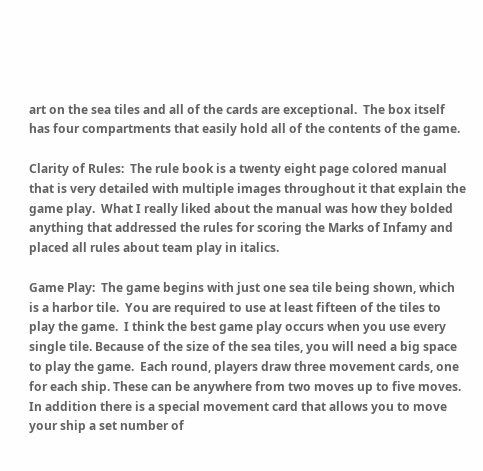art on the sea tiles and all of the cards are exceptional.  The box itself has four compartments that easily hold all of the contents of the game.

Clarity of Rules:  The rule book is a twenty eight page colored manual that is very detailed with multiple images throughout it that explain the game play.  What I really liked about the manual was how they bolded anything that addressed the rules for scoring the Marks of Infamy and placed all rules about team play in italics.

Game Play:  The game begins with just one sea tile being shown, which is a harbor tile.  You are required to use at least fifteen of the tiles to play the game.  I think the best game play occurs when you use every single tile. Because of the size of the sea tiles, you will need a big space to play the game.  Each round, players draw three movement cards, one for each ship. These can be anywhere from two moves up to five moves.  In addition there is a special movement card that allows you to move your ship a set number of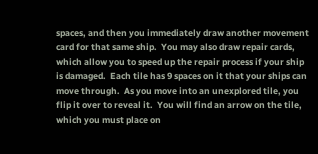spaces, and then you immediately draw another movement card for that same ship.  You may also draw repair cards, which allow you to speed up the repair process if your ship is damaged.  Each tile has 9 spaces on it that your ships can move through.  As you move into an unexplored tile, you flip it over to reveal it.  You will find an arrow on the tile, which you must place on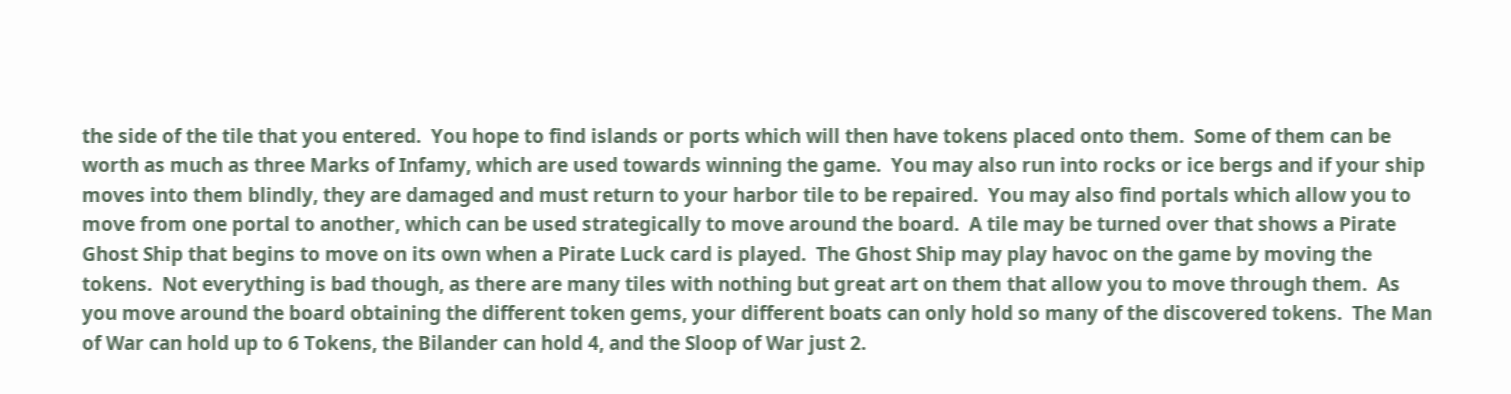the side of the tile that you entered.  You hope to find islands or ports which will then have tokens placed onto them.  Some of them can be worth as much as three Marks of Infamy, which are used towards winning the game.  You may also run into rocks or ice bergs and if your ship moves into them blindly, they are damaged and must return to your harbor tile to be repaired.  You may also find portals which allow you to move from one portal to another, which can be used strategically to move around the board.  A tile may be turned over that shows a Pirate Ghost Ship that begins to move on its own when a Pirate Luck card is played.  The Ghost Ship may play havoc on the game by moving the tokens.  Not everything is bad though, as there are many tiles with nothing but great art on them that allow you to move through them.  As you move around the board obtaining the different token gems, your different boats can only hold so many of the discovered tokens.  The Man of War can hold up to 6 Tokens, the Bilander can hold 4, and the Sloop of War just 2.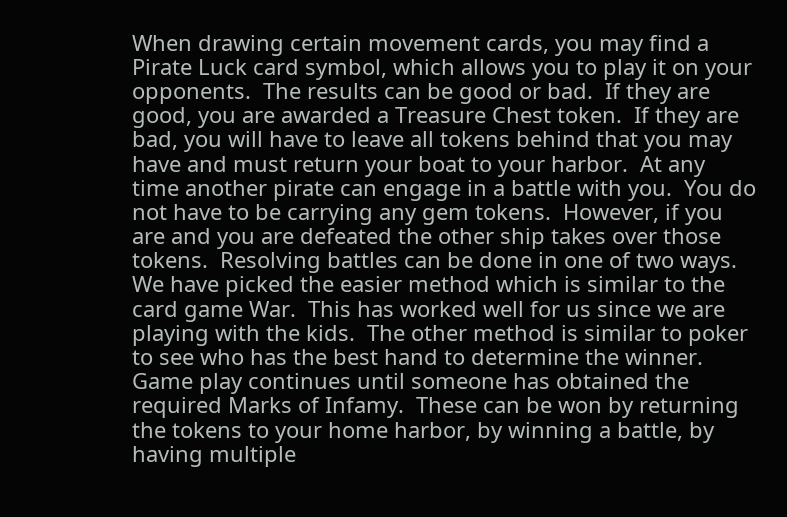When drawing certain movement cards, you may find a Pirate Luck card symbol, which allows you to play it on your opponents.  The results can be good or bad.  If they are good, you are awarded a Treasure Chest token.  If they are bad, you will have to leave all tokens behind that you may have and must return your boat to your harbor.  At any time another pirate can engage in a battle with you.  You do not have to be carrying any gem tokens.  However, if you are and you are defeated the other ship takes over those tokens.  Resolving battles can be done in one of two ways.  We have picked the easier method which is similar to the card game War.  This has worked well for us since we are playing with the kids.  The other method is similar to poker to see who has the best hand to determine the winner. Game play continues until someone has obtained the required Marks of Infamy.  These can be won by returning the tokens to your home harbor, by winning a battle, by having multiple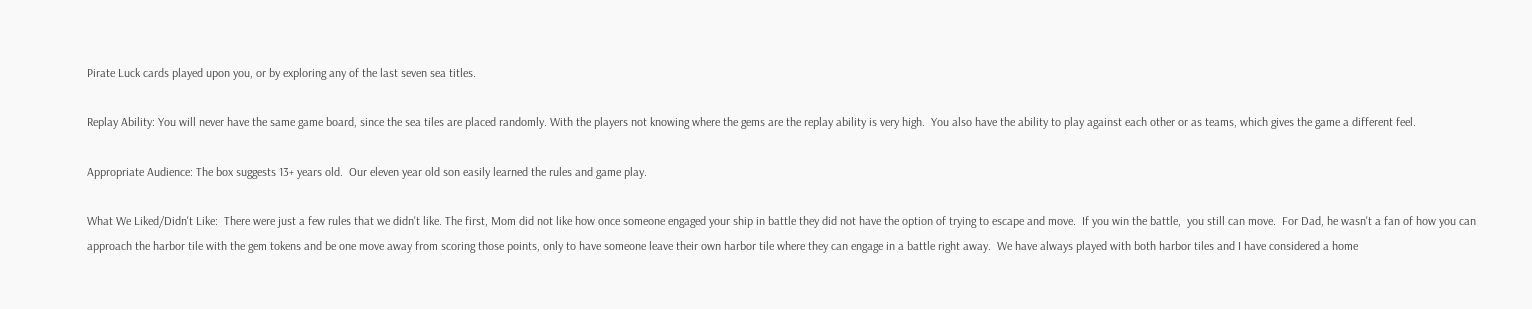Pirate Luck cards played upon you, or by exploring any of the last seven sea titles.

Replay Ability: You will never have the same game board, since the sea tiles are placed randomly. With the players not knowing where the gems are the replay ability is very high.  You also have the ability to play against each other or as teams, which gives the game a different feel.

Appropriate Audience: The box suggests 13+ years old.  Our eleven year old son easily learned the rules and game play.

What We Liked/Didn't Like:  There were just a few rules that we didn't like. The first, Mom did not like how once someone engaged your ship in battle they did not have the option of trying to escape and move.  If you win the battle,  you still can move.  For Dad, he wasn't a fan of how you can approach the harbor tile with the gem tokens and be one move away from scoring those points, only to have someone leave their own harbor tile where they can engage in a battle right away.  We have always played with both harbor tiles and I have considered a home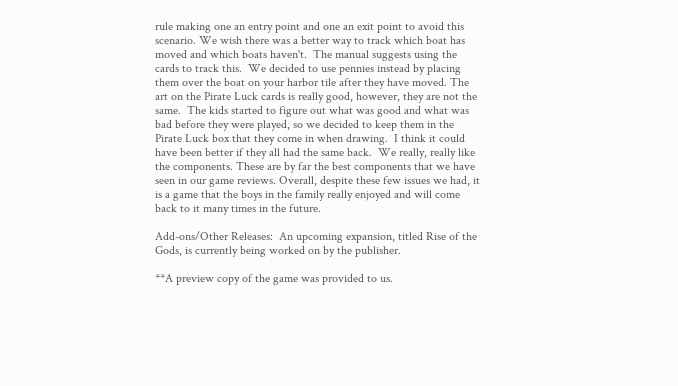rule making one an entry point and one an exit point to avoid this scenario. We wish there was a better way to track which boat has moved and which boats haven't.  The manual suggests using the cards to track this.  We decided to use pennies instead by placing them over the boat on your harbor tile after they have moved. The art on the Pirate Luck cards is really good, however, they are not the same.  The kids started to figure out what was good and what was bad before they were played, so we decided to keep them in the Pirate Luck box that they come in when drawing.  I think it could have been better if they all had the same back.  We really, really like the components. These are by far the best components that we have seen in our game reviews. Overall, despite these few issues we had, it is a game that the boys in the family really enjoyed and will come back to it many times in the future.

Add-ons/Other Releases:  An upcoming expansion, titled Rise of the Gods, is currently being worked on by the publisher.

**A preview copy of the game was provided to us.